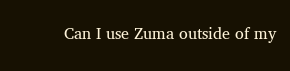Can I use Zuma outside of my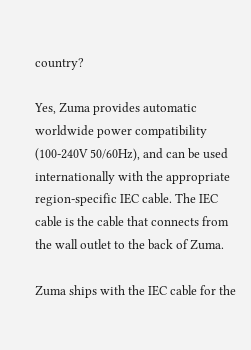country?

Yes, Zuma provides automatic worldwide power compatibility (100-240V 50/60Hz), and can be used internationally with the appropriate region-specific IEC cable. The IEC cable is the cable that connects from the wall outlet to the back of Zuma.

Zuma ships with the IEC cable for the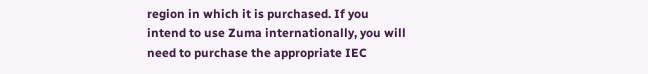region in which it is purchased. If you intend to use Zuma internationally, you will need to purchase the appropriate IEC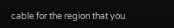cable for the region that you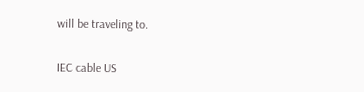will be traveling to.

IEC cable US